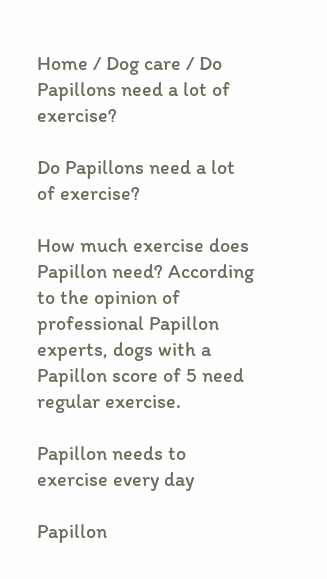Home / Dog care / Do Papillons need a lot of exercise?

Do Papillons need a lot of exercise?

How much exercise does Papillon need? According to the opinion of professional Papillon experts, dogs with a Papillon score of 5 need regular exercise.

Papillon needs to exercise every day

Papillon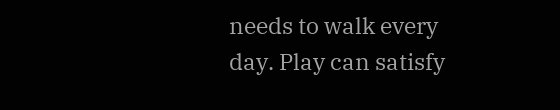needs to walk every day. Play can satisfy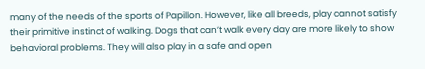many of the needs of the sports of Papillon. However, like all breeds, play cannot satisfy their primitive instinct of walking. Dogs that can’t walk every day are more likely to show behavioral problems. They will also play in a safe and open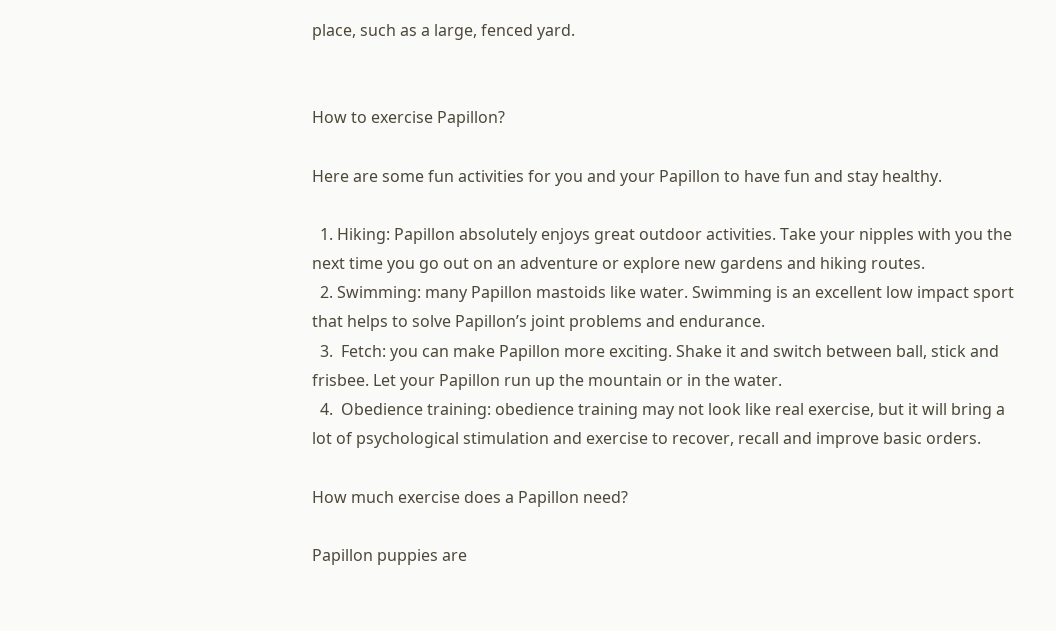place, such as a large, fenced yard.


How to exercise Papillon?

Here are some fun activities for you and your Papillon to have fun and stay healthy.

  1. Hiking: Papillon absolutely enjoys great outdoor activities. Take your nipples with you the next time you go out on an adventure or explore new gardens and hiking routes.
  2. Swimming: many Papillon mastoids like water. Swimming is an excellent low impact sport that helps to solve Papillon’s joint problems and endurance.
  3.  Fetch: you can make Papillon more exciting. Shake it and switch between ball, stick and frisbee. Let your Papillon run up the mountain or in the water.
  4.  Obedience training: obedience training may not look like real exercise, but it will bring a lot of psychological stimulation and exercise to recover, recall and improve basic orders.

How much exercise does a Papillon need?

Papillon puppies are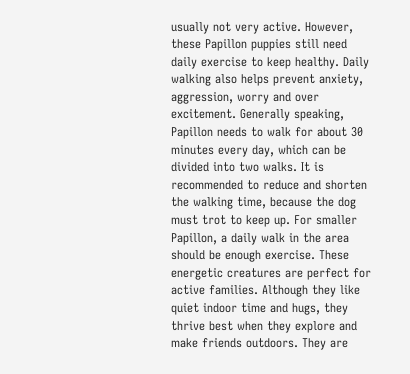usually not very active. However, these Papillon puppies still need daily exercise to keep healthy. Daily walking also helps prevent anxiety, aggression, worry and over excitement. Generally speaking, Papillon needs to walk for about 30 minutes every day, which can be divided into two walks. It is recommended to reduce and shorten the walking time, because the dog must trot to keep up. For smaller Papillon, a daily walk in the area should be enough exercise. These energetic creatures are perfect for active families. Although they like quiet indoor time and hugs, they thrive best when they explore and make friends outdoors. They are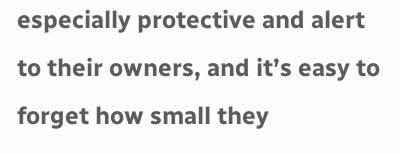especially protective and alert to their owners, and it’s easy to forget how small they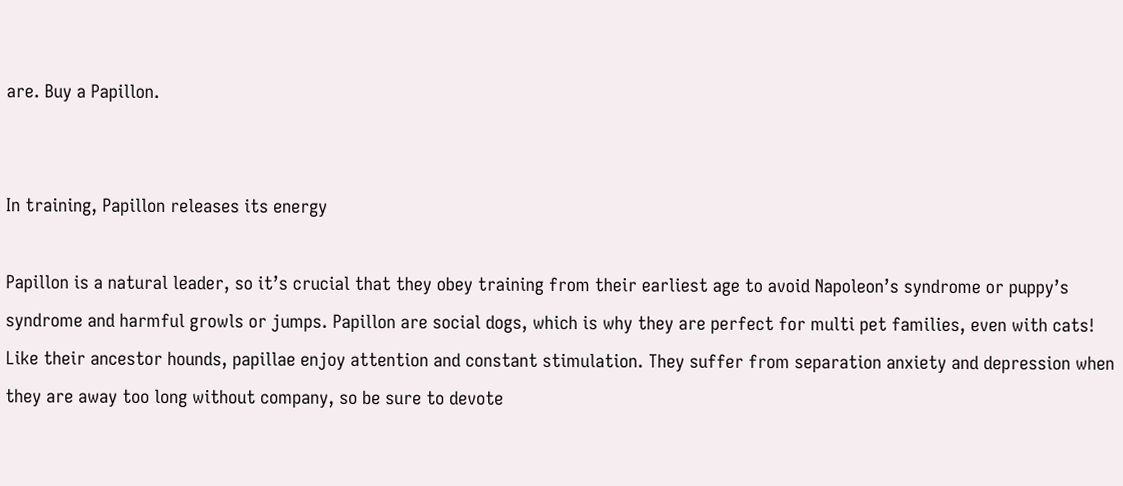are. Buy a Papillon.


In training, Papillon releases its energy

Papillon is a natural leader, so it’s crucial that they obey training from their earliest age to avoid Napoleon’s syndrome or puppy’s syndrome and harmful growls or jumps. Papillon are social dogs, which is why they are perfect for multi pet families, even with cats! Like their ancestor hounds, papillae enjoy attention and constant stimulation. They suffer from separation anxiety and depression when they are away too long without company, so be sure to devote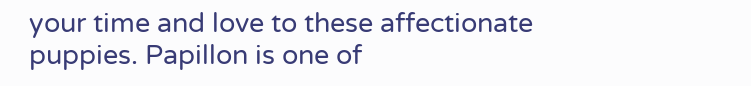your time and love to these affectionate puppies. Papillon is one of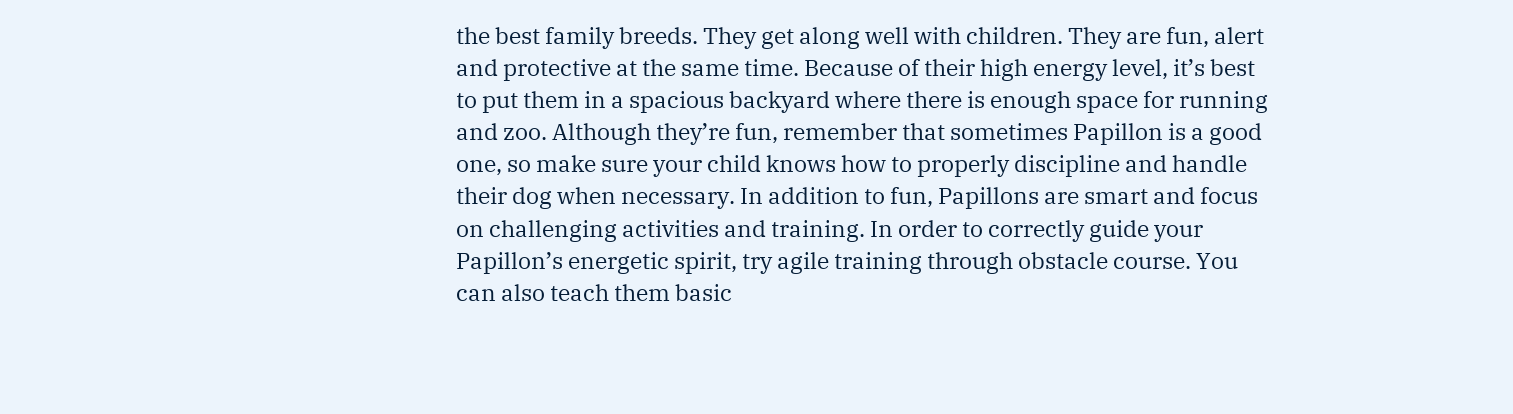the best family breeds. They get along well with children. They are fun, alert and protective at the same time. Because of their high energy level, it’s best to put them in a spacious backyard where there is enough space for running and zoo. Although they’re fun, remember that sometimes Papillon is a good one, so make sure your child knows how to properly discipline and handle their dog when necessary. In addition to fun, Papillons are smart and focus on challenging activities and training. In order to correctly guide your Papillon’s energetic spirit, try agile training through obstacle course. You can also teach them basic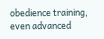obedience training, even advanced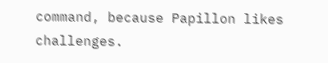command, because Papillon likes challenges.